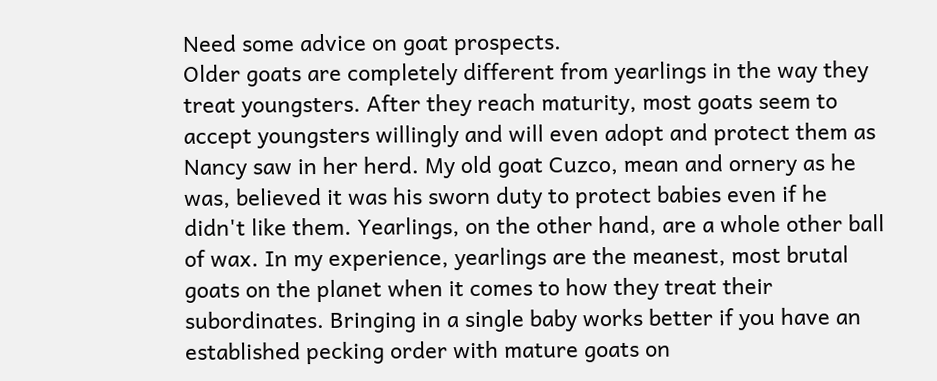Need some advice on goat prospects.
Older goats are completely different from yearlings in the way they treat youngsters. After they reach maturity, most goats seem to accept youngsters willingly and will even adopt and protect them as Nancy saw in her herd. My old goat Cuzco, mean and ornery as he was, believed it was his sworn duty to protect babies even if he didn't like them. Yearlings, on the other hand, are a whole other ball of wax. In my experience, yearlings are the meanest, most brutal goats on the planet when it comes to how they treat their subordinates. Bringing in a single baby works better if you have an established pecking order with mature goats on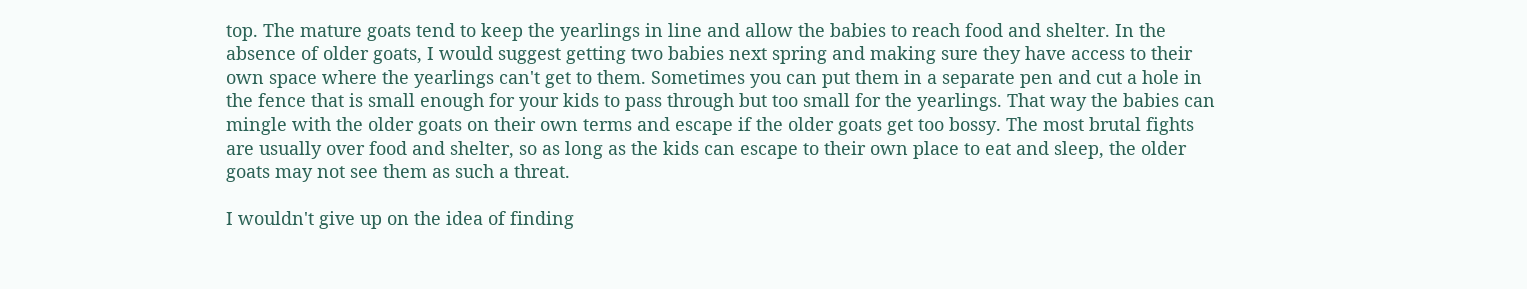top. The mature goats tend to keep the yearlings in line and allow the babies to reach food and shelter. In the absence of older goats, I would suggest getting two babies next spring and making sure they have access to their own space where the yearlings can't get to them. Sometimes you can put them in a separate pen and cut a hole in the fence that is small enough for your kids to pass through but too small for the yearlings. That way the babies can mingle with the older goats on their own terms and escape if the older goats get too bossy. The most brutal fights are usually over food and shelter, so as long as the kids can escape to their own place to eat and sleep, the older goats may not see them as such a threat.

I wouldn't give up on the idea of finding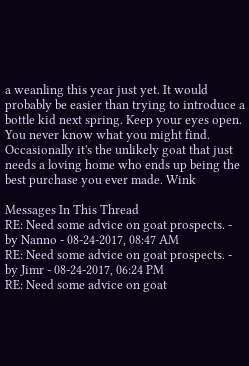a weanling this year just yet. It would probably be easier than trying to introduce a bottle kid next spring. Keep your eyes open. You never know what you might find. Occasionally it's the unlikely goat that just needs a loving home who ends up being the best purchase you ever made. Wink

Messages In This Thread
RE: Need some advice on goat prospects. - by Nanno - 08-24-2017, 08:47 AM
RE: Need some advice on goat prospects. - by Jimr - 08-24-2017, 06:24 PM
RE: Need some advice on goat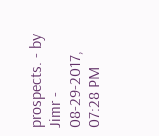prospects. - by Jimr - 08-29-2017, 07:28 PM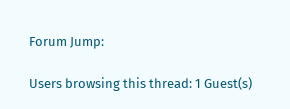Forum Jump:

Users browsing this thread: 1 Guest(s)